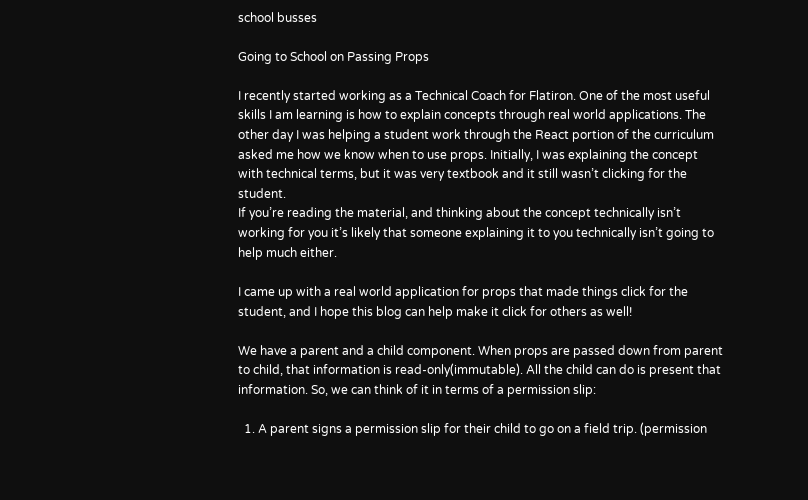school busses

Going to School on Passing Props

I recently started working as a Technical Coach for Flatiron. One of the most useful skills I am learning is how to explain concepts through real world applications. The other day I was helping a student work through the React portion of the curriculum asked me how we know when to use props. Initially, I was explaining the concept with technical terms, but it was very textbook and it still wasn’t clicking for the student.
If you’re reading the material, and thinking about the concept technically isn’t working for you it’s likely that someone explaining it to you technically isn’t going to help much either.

I came up with a real world application for props that made things click for the student, and I hope this blog can help make it click for others as well!

We have a parent and a child component. When props are passed down from parent to child, that information is read-only(immutable). All the child can do is present that information. So, we can think of it in terms of a permission slip:

  1. A parent signs a permission slip for their child to go on a field trip. (permission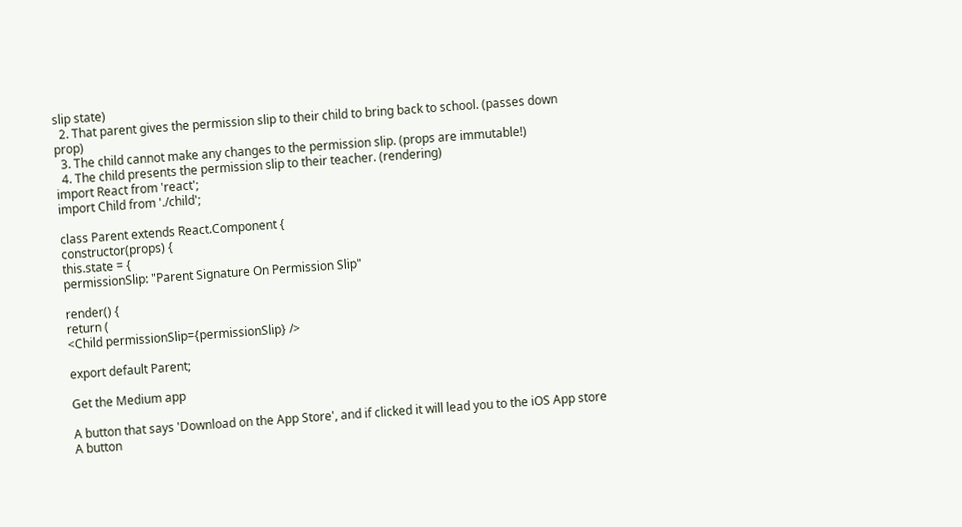slip state)
  2. That parent gives the permission slip to their child to bring back to school. (passes down prop)
  3. The child cannot make any changes to the permission slip. (props are immutable!)
  4. The child presents the permission slip to their teacher. (rendering)
import React from 'react';
import Child from './child';

class Parent extends React.Component {
constructor(props) {
this.state = {
permissionSlip: "Parent Signature On Permission Slip"

render() {
return (
<Child permissionSlip={permissionSlip} />

export default Parent;

Get the Medium app

A button that says 'Download on the App Store', and if clicked it will lead you to the iOS App store
A button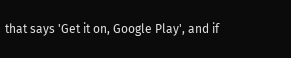that says 'Get it on, Google Play', and if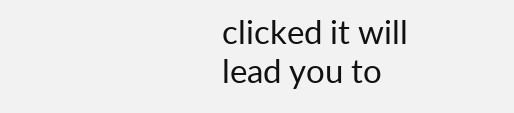clicked it will lead you to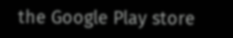the Google Play store